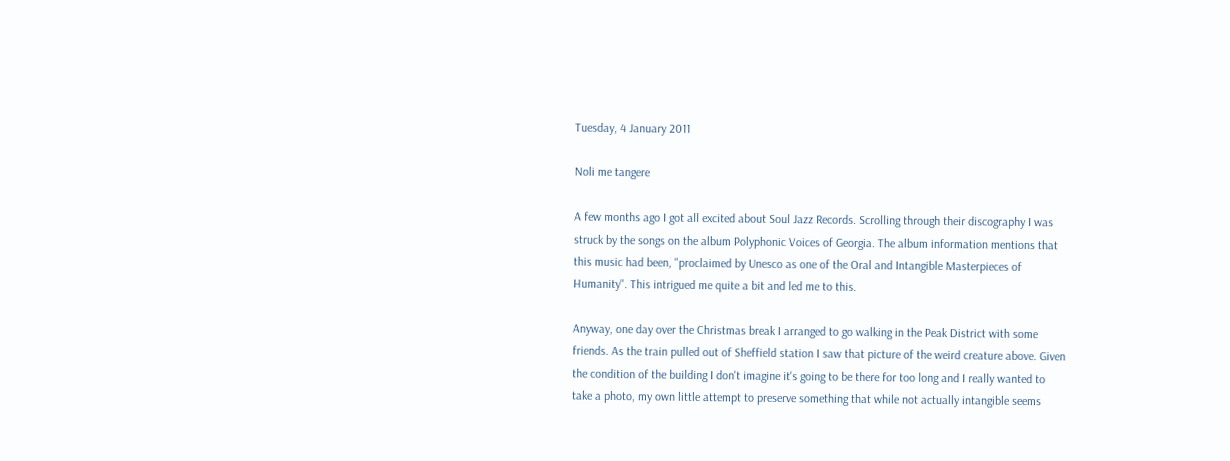Tuesday, 4 January 2011

Noli me tangere

A few months ago I got all excited about Soul Jazz Records. Scrolling through their discography I was struck by the songs on the album Polyphonic Voices of Georgia. The album information mentions that this music had been, "proclaimed by Unesco as one of the Oral and Intangible Masterpieces of Humanity". This intrigued me quite a bit and led me to this.

Anyway, one day over the Christmas break I arranged to go walking in the Peak District with some friends. As the train pulled out of Sheffield station I saw that picture of the weird creature above. Given the condition of the building I don't imagine it's going to be there for too long and I really wanted to take a photo, my own little attempt to preserve something that while not actually intangible seems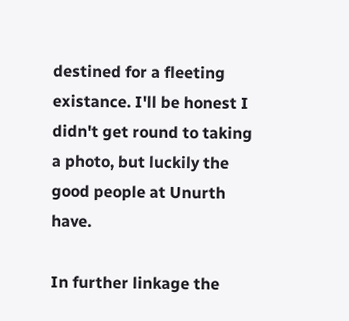destined for a fleeting existance. I'll be honest I didn't get round to taking a photo, but luckily the good people at Unurth have.

In further linkage the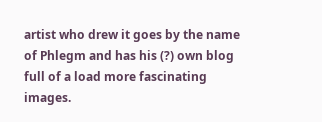artist who drew it goes by the name of Phlegm and has his (?) own blog full of a load more fascinating images.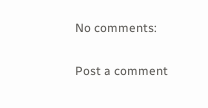No comments:

Post a comment